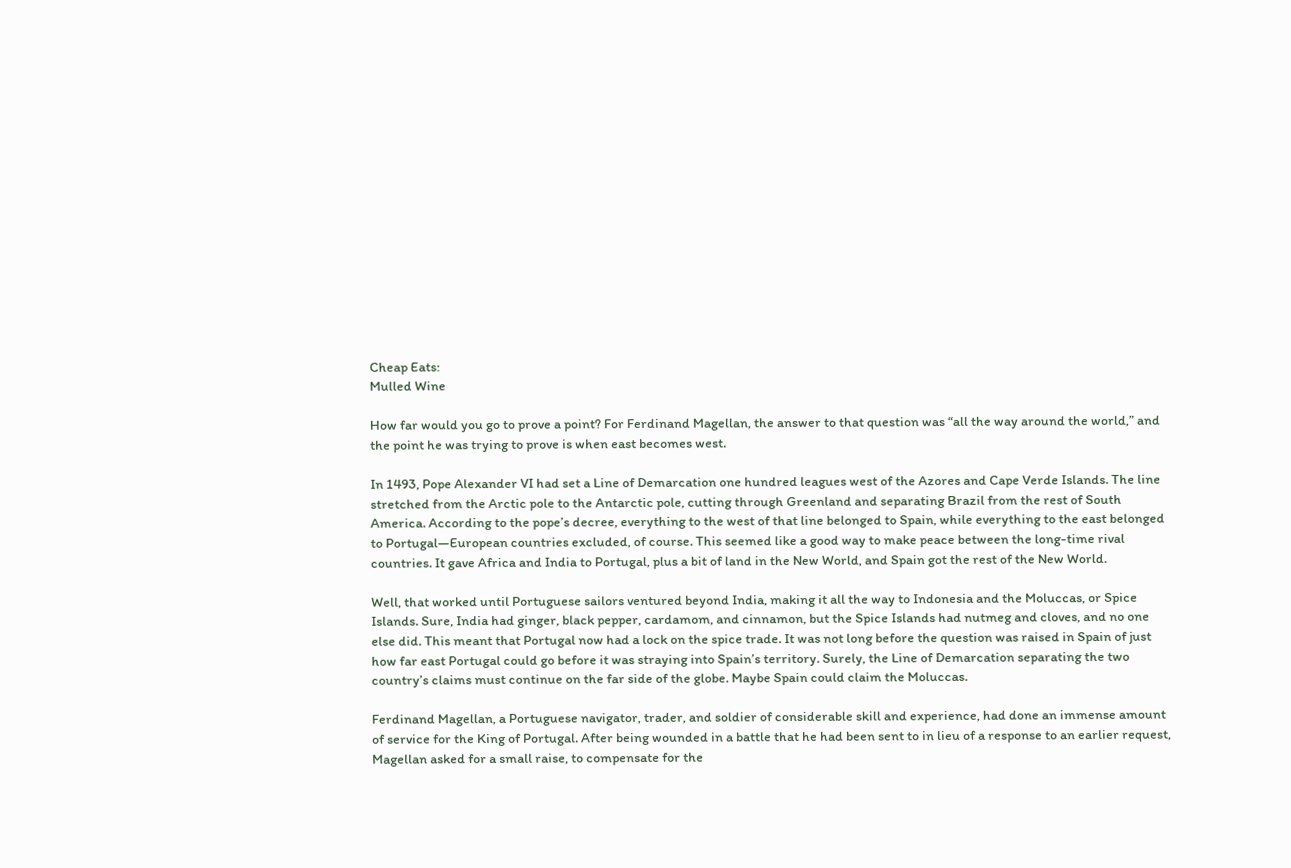Cheap Eats:
Mulled Wine

How far would you go to prove a point? For Ferdinand Magellan, the answer to that question was “all the way around the world,” and the point he was trying to prove is when east becomes west.

In 1493, Pope Alexander VI had set a Line of Demarcation one hundred leagues west of the Azores and Cape Verde Islands. The line stretched from the Arctic pole to the Antarctic pole, cutting through Greenland and separating Brazil from the rest of South America. According to the pope’s decree, everything to the west of that line belonged to Spain, while everything to the east belonged to Portugal—European countries excluded, of course. This seemed like a good way to make peace between the long-time rival countries. It gave Africa and India to Portugal, plus a bit of land in the New World, and Spain got the rest of the New World.

Well, that worked until Portuguese sailors ventured beyond India, making it all the way to Indonesia and the Moluccas, or Spice Islands. Sure, India had ginger, black pepper, cardamom, and cinnamon, but the Spice Islands had nutmeg and cloves, and no one else did. This meant that Portugal now had a lock on the spice trade. It was not long before the question was raised in Spain of just how far east Portugal could go before it was straying into Spain’s territory. Surely, the Line of Demarcation separating the two country’s claims must continue on the far side of the globe. Maybe Spain could claim the Moluccas.

Ferdinand Magellan, a Portuguese navigator, trader, and soldier of considerable skill and experience, had done an immense amount of service for the King of Portugal. After being wounded in a battle that he had been sent to in lieu of a response to an earlier request, Magellan asked for a small raise, to compensate for the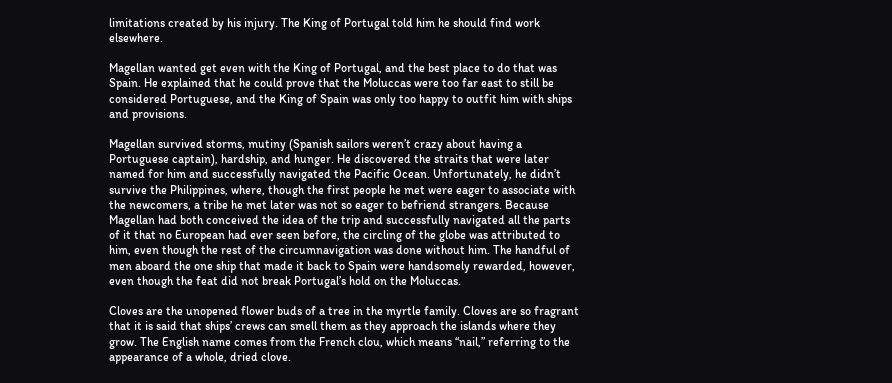limitations created by his injury. The King of Portugal told him he should find work elsewhere.

Magellan wanted get even with the King of Portugal, and the best place to do that was Spain. He explained that he could prove that the Moluccas were too far east to still be considered Portuguese, and the King of Spain was only too happy to outfit him with ships and provisions.

Magellan survived storms, mutiny (Spanish sailors weren’t crazy about having a Portuguese captain), hardship, and hunger. He discovered the straits that were later named for him and successfully navigated the Pacific Ocean. Unfortunately, he didn’t survive the Philippines, where, though the first people he met were eager to associate with the newcomers, a tribe he met later was not so eager to befriend strangers. Because Magellan had both conceived the idea of the trip and successfully navigated all the parts of it that no European had ever seen before, the circling of the globe was attributed to him, even though the rest of the circumnavigation was done without him. The handful of men aboard the one ship that made it back to Spain were handsomely rewarded, however, even though the feat did not break Portugal’s hold on the Moluccas.

Cloves are the unopened flower buds of a tree in the myrtle family. Cloves are so fragrant that it is said that ships’ crews can smell them as they approach the islands where they grow. The English name comes from the French clou, which means “nail,” referring to the appearance of a whole, dried clove.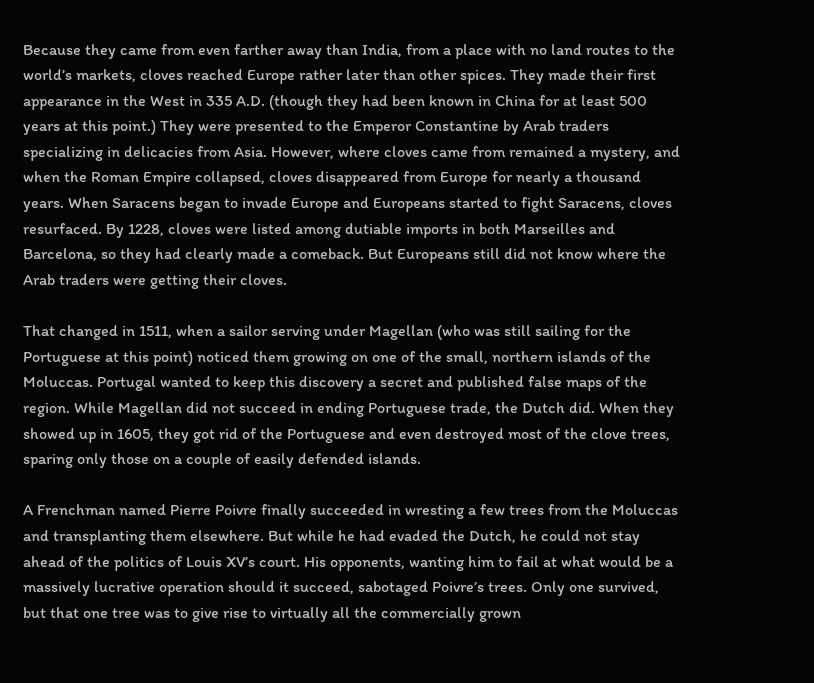Because they came from even farther away than India, from a place with no land routes to the world’s markets, cloves reached Europe rather later than other spices. They made their first appearance in the West in 335 A.D. (though they had been known in China for at least 500 years at this point.) They were presented to the Emperor Constantine by Arab traders specializing in delicacies from Asia. However, where cloves came from remained a mystery, and when the Roman Empire collapsed, cloves disappeared from Europe for nearly a thousand years. When Saracens began to invade Europe and Europeans started to fight Saracens, cloves resurfaced. By 1228, cloves were listed among dutiable imports in both Marseilles and Barcelona, so they had clearly made a comeback. But Europeans still did not know where the Arab traders were getting their cloves.

That changed in 1511, when a sailor serving under Magellan (who was still sailing for the Portuguese at this point) noticed them growing on one of the small, northern islands of the Moluccas. Portugal wanted to keep this discovery a secret and published false maps of the region. While Magellan did not succeed in ending Portuguese trade, the Dutch did. When they showed up in 1605, they got rid of the Portuguese and even destroyed most of the clove trees, sparing only those on a couple of easily defended islands.

A Frenchman named Pierre Poivre finally succeeded in wresting a few trees from the Moluccas and transplanting them elsewhere. But while he had evaded the Dutch, he could not stay ahead of the politics of Louis XV’s court. His opponents, wanting him to fail at what would be a massively lucrative operation should it succeed, sabotaged Poivre’s trees. Only one survived, but that one tree was to give rise to virtually all the commercially grown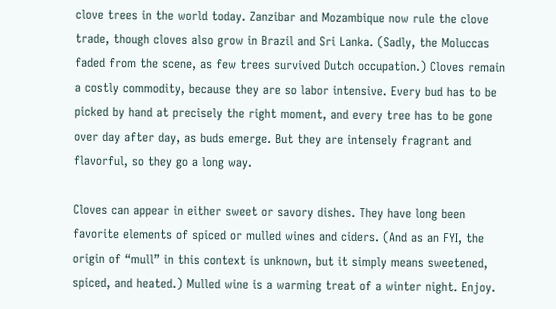clove trees in the world today. Zanzibar and Mozambique now rule the clove trade, though cloves also grow in Brazil and Sri Lanka. (Sadly, the Moluccas faded from the scene, as few trees survived Dutch occupation.) Cloves remain a costly commodity, because they are so labor intensive. Every bud has to be picked by hand at precisely the right moment, and every tree has to be gone over day after day, as buds emerge. But they are intensely fragrant and flavorful, so they go a long way.

Cloves can appear in either sweet or savory dishes. They have long been favorite elements of spiced or mulled wines and ciders. (And as an FYI, the origin of “mull” in this context is unknown, but it simply means sweetened, spiced, and heated.) Mulled wine is a warming treat of a winter night. Enjoy.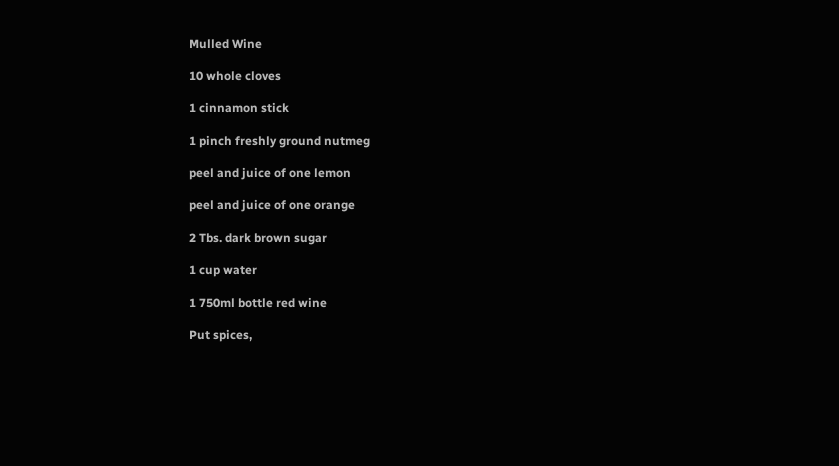Mulled Wine

10 whole cloves

1 cinnamon stick

1 pinch freshly ground nutmeg

peel and juice of one lemon

peel and juice of one orange

2 Tbs. dark brown sugar

1 cup water

1 750ml bottle red wine

Put spices,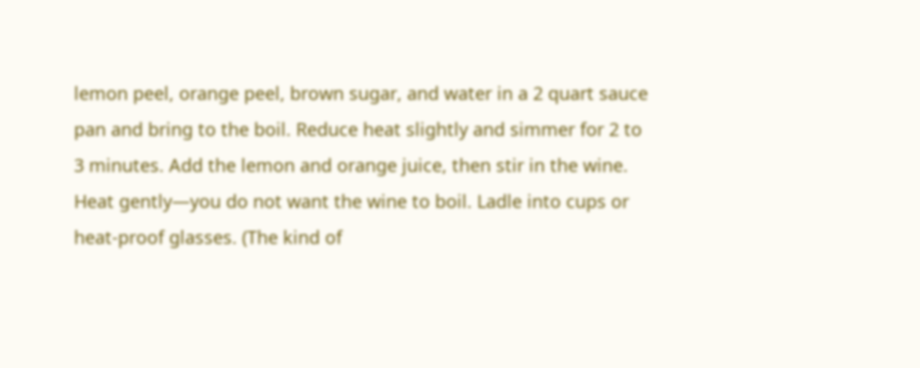lemon peel, orange peel, brown sugar, and water in a 2 quart sauce pan and bring to the boil. Reduce heat slightly and simmer for 2 to 3 minutes. Add the lemon and orange juice, then stir in the wine. Heat gently—you do not want the wine to boil. Ladle into cups or heat-proof glasses. (The kind of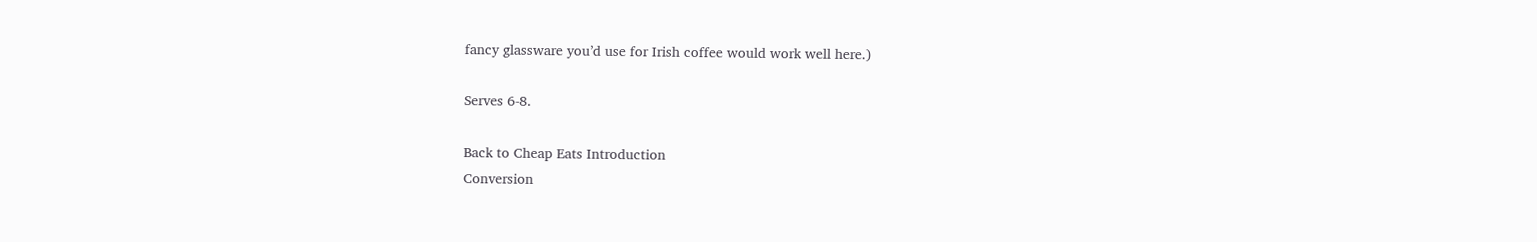fancy glassware you’d use for Irish coffee would work well here.)

Serves 6-8.

Back to Cheap Eats Introduction
Conversion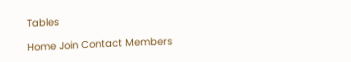Tables

Home Join Contact Members